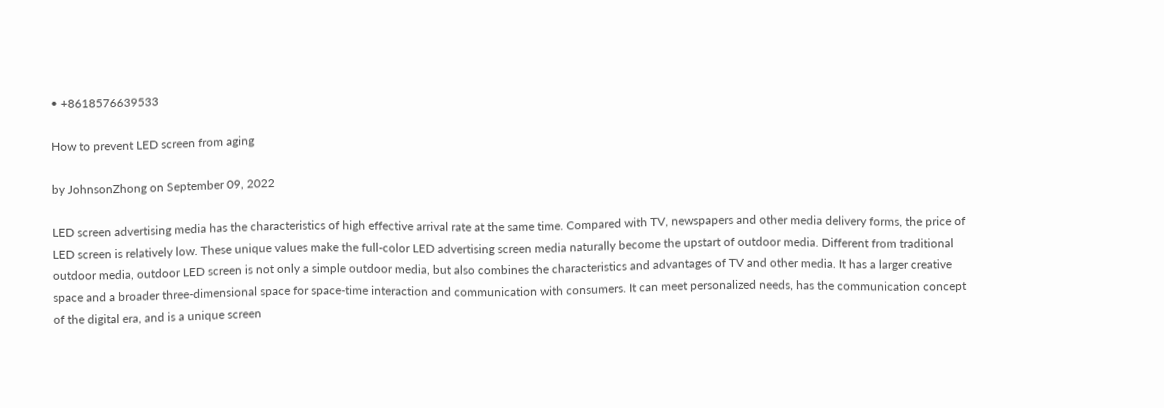• +8618576639533

How to prevent LED screen from aging

by JohnsonZhong on September 09, 2022

LED screen advertising media has the characteristics of high effective arrival rate at the same time. Compared with TV, newspapers and other media delivery forms, the price of LED screen is relatively low. These unique values make the full-color LED advertising screen media naturally become the upstart of outdoor media. Different from traditional outdoor media, outdoor LED screen is not only a simple outdoor media, but also combines the characteristics and advantages of TV and other media. It has a larger creative space and a broader three-dimensional space for space-time interaction and communication with consumers. It can meet personalized needs, has the communication concept of the digital era, and is a unique screen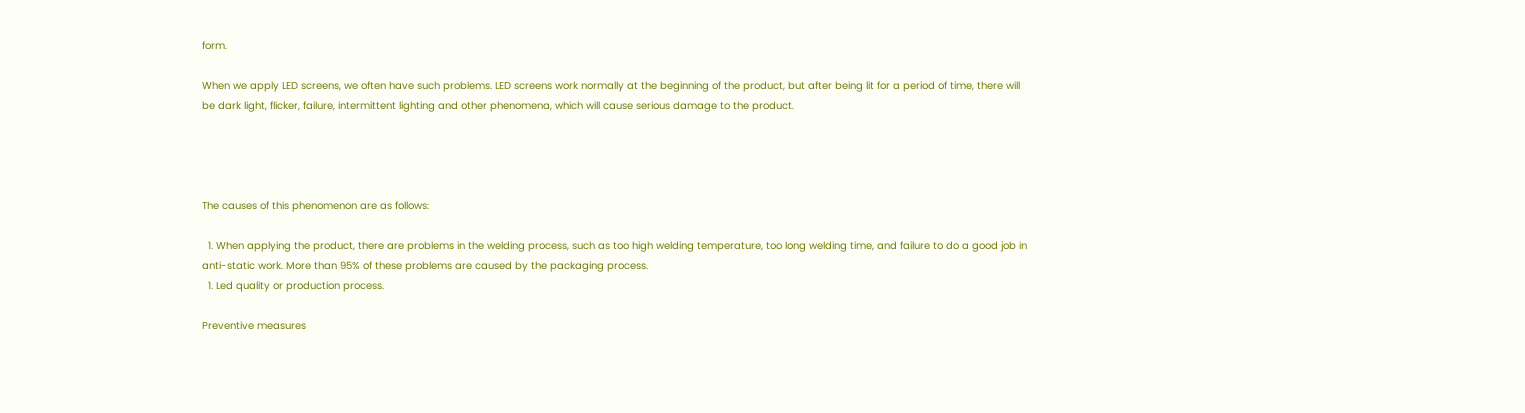form.

When we apply LED screens, we often have such problems. LED screens work normally at the beginning of the product, but after being lit for a period of time, there will be dark light, flicker, failure, intermittent lighting and other phenomena, which will cause serious damage to the product.




The causes of this phenomenon are as follows:

  1. When applying the product, there are problems in the welding process, such as too high welding temperature, too long welding time, and failure to do a good job in anti-static work. More than 95% of these problems are caused by the packaging process.
  1. Led quality or production process.

Preventive measures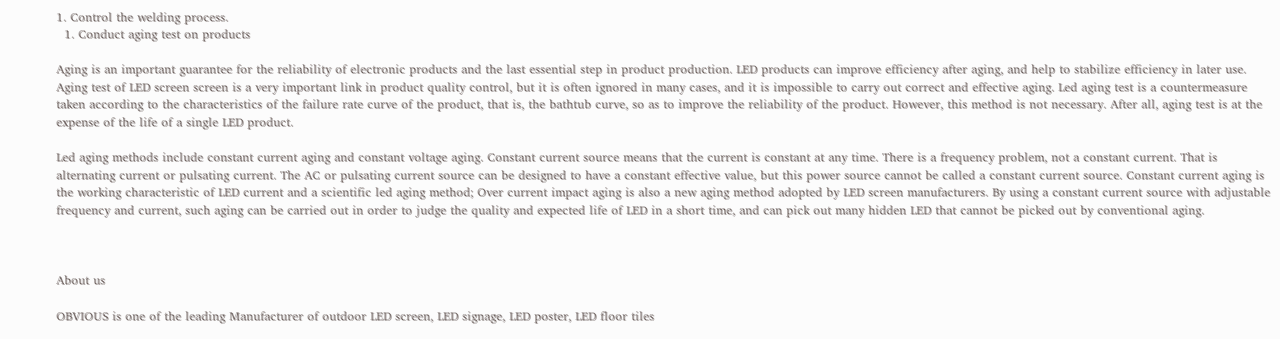1. Control the welding process.
  1. Conduct aging test on products

Aging is an important guarantee for the reliability of electronic products and the last essential step in product production. LED products can improve efficiency after aging, and help to stabilize efficiency in later use. Aging test of LED screen screen is a very important link in product quality control, but it is often ignored in many cases, and it is impossible to carry out correct and effective aging. Led aging test is a countermeasure taken according to the characteristics of the failure rate curve of the product, that is, the bathtub curve, so as to improve the reliability of the product. However, this method is not necessary. After all, aging test is at the expense of the life of a single LED product.

Led aging methods include constant current aging and constant voltage aging. Constant current source means that the current is constant at any time. There is a frequency problem, not a constant current. That is alternating current or pulsating current. The AC or pulsating current source can be designed to have a constant effective value, but this power source cannot be called a constant current source. Constant current aging is the working characteristic of LED current and a scientific led aging method; Over current impact aging is also a new aging method adopted by LED screen manufacturers. By using a constant current source with adjustable frequency and current, such aging can be carried out in order to judge the quality and expected life of LED in a short time, and can pick out many hidden LED that cannot be picked out by conventional aging.



About us

OBVIOUS is one of the leading Manufacturer of outdoor LED screen, LED signage, LED poster, LED floor tiles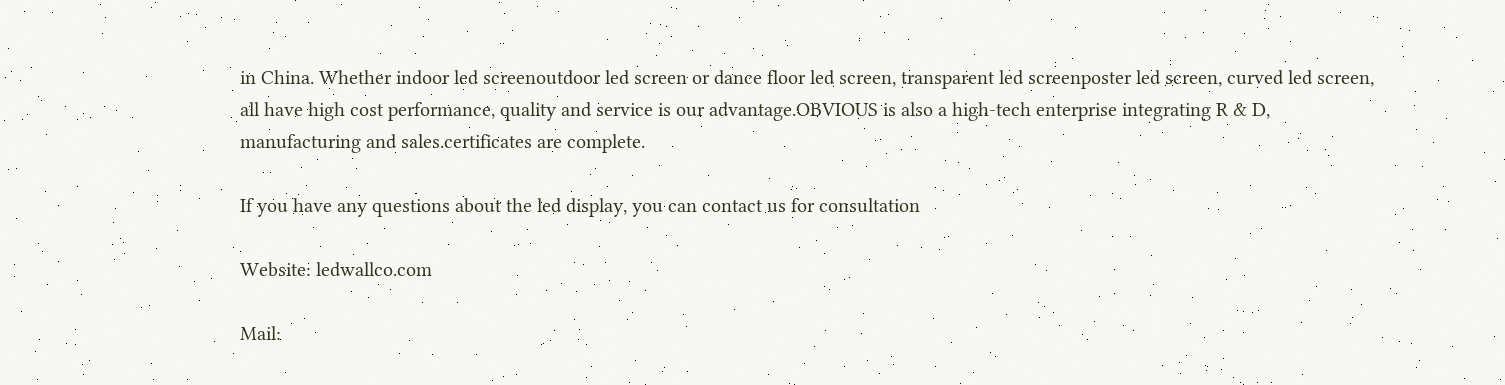in China. Whether indoor led screenoutdoor led screen or dance floor led screen, transparent led screenposter led screen, curved led screen, all have high cost performance, quality and service is our advantage.OBVIOUS is also a high-tech enterprise integrating R & D, manufacturing and sales.certificates are complete.

If you have any questions about the led display, you can contact us for consultation

Website: ledwallco.com

Mail: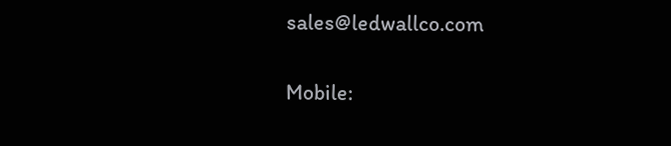sales@ledwallco.com

Mobile: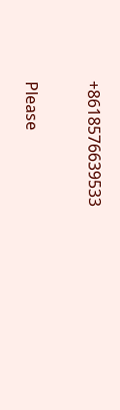+8618576639533


Please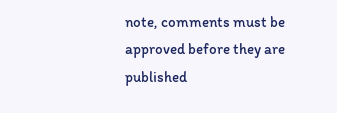note, comments must be approved before they are published